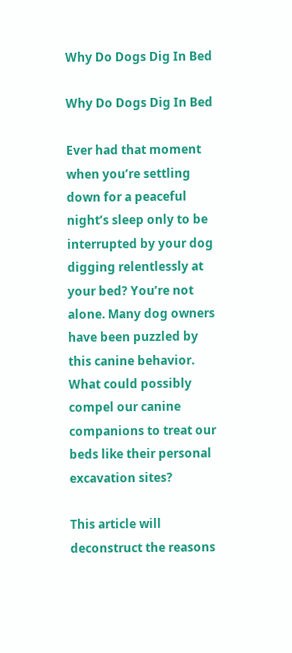Why Do Dogs Dig In Bed

Why Do Dogs Dig In Bed

Ever had that moment when you’re settling down for a peaceful night’s sleep only to be interrupted by your dog digging relentlessly at your bed? You’re not alone. Many dog owners have been puzzled by this canine behavior. What could possibly compel our canine companions to treat our beds like their personal excavation sites?

This article will deconstruct the reasons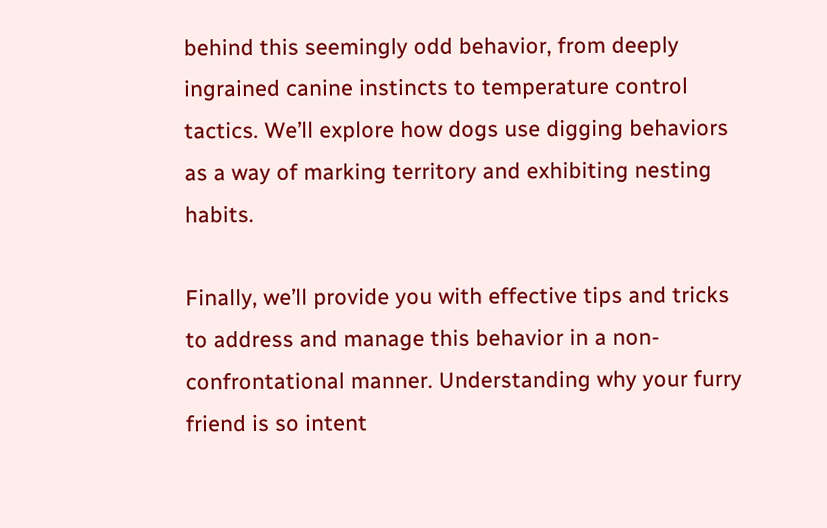behind this seemingly odd behavior, from deeply ingrained canine instincts to temperature control tactics. We’ll explore how dogs use digging behaviors as a way of marking territory and exhibiting nesting habits.

Finally, we’ll provide you with effective tips and tricks to address and manage this behavior in a non-confrontational manner. Understanding why your furry friend is so intent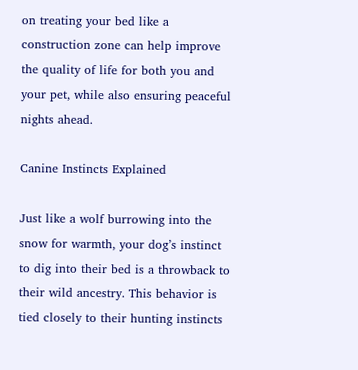on treating your bed like a construction zone can help improve the quality of life for both you and your pet, while also ensuring peaceful nights ahead.

Canine Instincts Explained

Just like a wolf burrowing into the snow for warmth, your dog’s instinct to dig into their bed is a throwback to their wild ancestry. This behavior is tied closely to their hunting instincts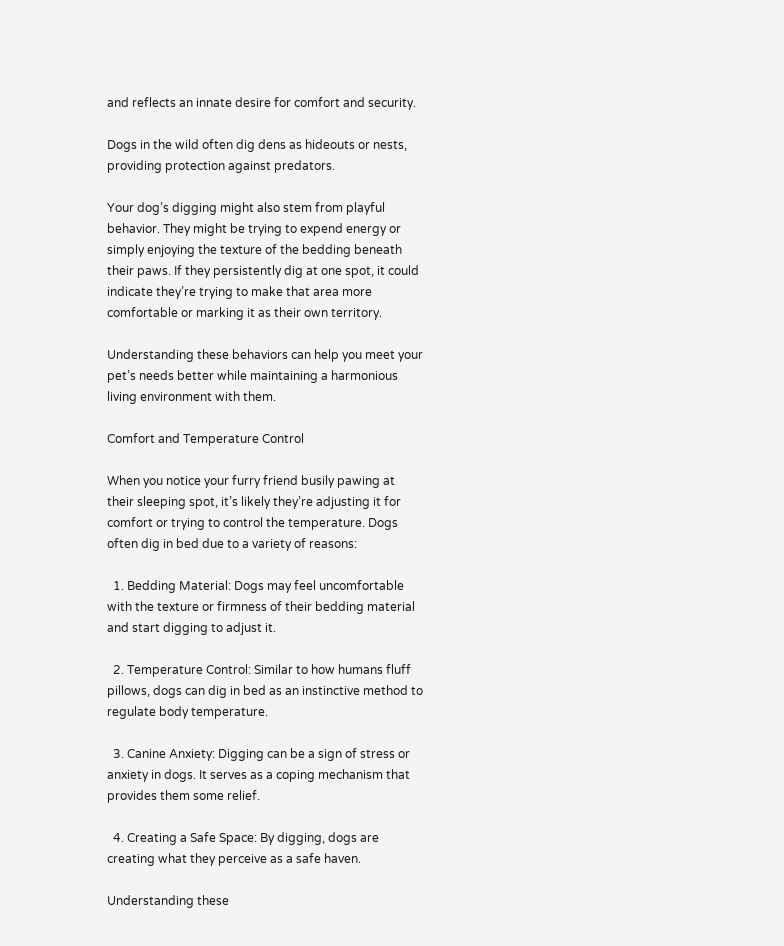and reflects an innate desire for comfort and security.

Dogs in the wild often dig dens as hideouts or nests, providing protection against predators.

Your dog’s digging might also stem from playful behavior. They might be trying to expend energy or simply enjoying the texture of the bedding beneath their paws. If they persistently dig at one spot, it could indicate they’re trying to make that area more comfortable or marking it as their own territory.

Understanding these behaviors can help you meet your pet’s needs better while maintaining a harmonious living environment with them.

Comfort and Temperature Control

When you notice your furry friend busily pawing at their sleeping spot, it’s likely they’re adjusting it for comfort or trying to control the temperature. Dogs often dig in bed due to a variety of reasons:

  1. Bedding Material: Dogs may feel uncomfortable with the texture or firmness of their bedding material and start digging to adjust it.

  2. Temperature Control: Similar to how humans fluff pillows, dogs can dig in bed as an instinctive method to regulate body temperature.

  3. Canine Anxiety: Digging can be a sign of stress or anxiety in dogs. It serves as a coping mechanism that provides them some relief.

  4. Creating a Safe Space: By digging, dogs are creating what they perceive as a safe haven.

Understanding these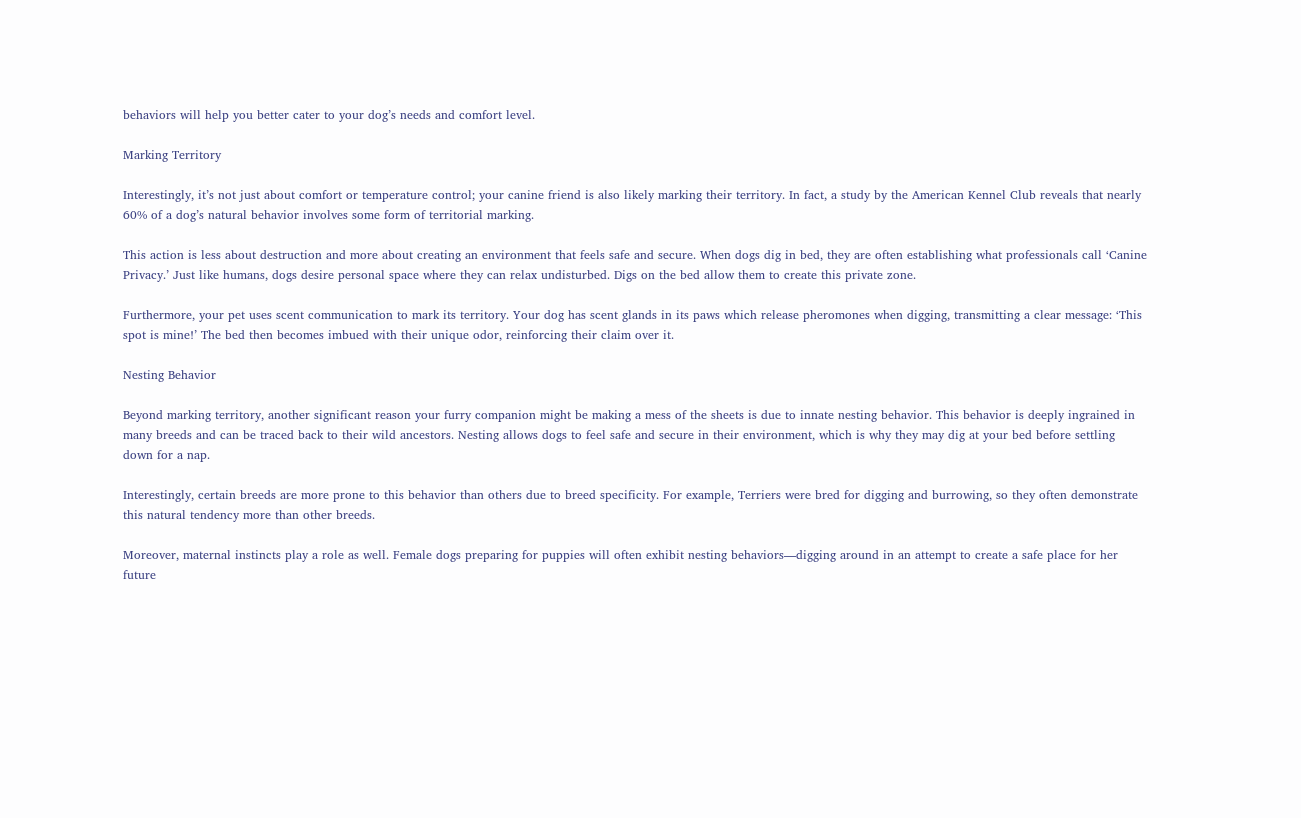behaviors will help you better cater to your dog’s needs and comfort level.

Marking Territory

Interestingly, it’s not just about comfort or temperature control; your canine friend is also likely marking their territory. In fact, a study by the American Kennel Club reveals that nearly 60% of a dog’s natural behavior involves some form of territorial marking.

This action is less about destruction and more about creating an environment that feels safe and secure. When dogs dig in bed, they are often establishing what professionals call ‘Canine Privacy.’ Just like humans, dogs desire personal space where they can relax undisturbed. Digs on the bed allow them to create this private zone.

Furthermore, your pet uses scent communication to mark its territory. Your dog has scent glands in its paws which release pheromones when digging, transmitting a clear message: ‘This spot is mine!’ The bed then becomes imbued with their unique odor, reinforcing their claim over it.

Nesting Behavior

Beyond marking territory, another significant reason your furry companion might be making a mess of the sheets is due to innate nesting behavior. This behavior is deeply ingrained in many breeds and can be traced back to their wild ancestors. Nesting allows dogs to feel safe and secure in their environment, which is why they may dig at your bed before settling down for a nap.

Interestingly, certain breeds are more prone to this behavior than others due to breed specificity. For example, Terriers were bred for digging and burrowing, so they often demonstrate this natural tendency more than other breeds.

Moreover, maternal instincts play a role as well. Female dogs preparing for puppies will often exhibit nesting behaviors—digging around in an attempt to create a safe place for her future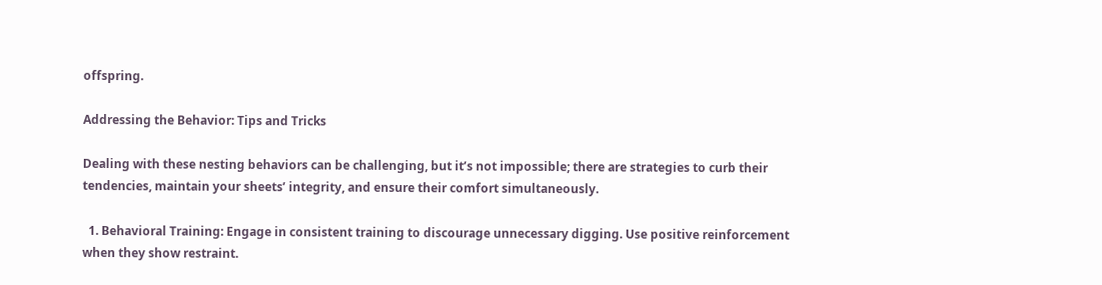offspring.

Addressing the Behavior: Tips and Tricks

Dealing with these nesting behaviors can be challenging, but it’s not impossible; there are strategies to curb their tendencies, maintain your sheets’ integrity, and ensure their comfort simultaneously.

  1. Behavioral Training: Engage in consistent training to discourage unnecessary digging. Use positive reinforcement when they show restraint.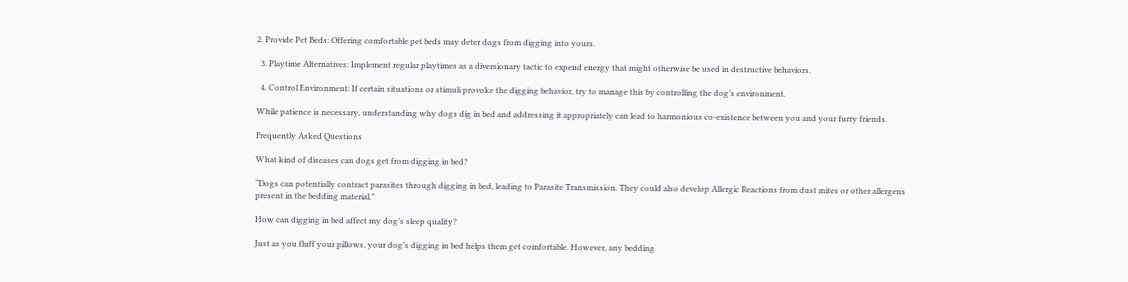2. Provide Pet Beds: Offering comfortable pet beds may deter dogs from digging into yours.

  3. Playtime Alternatives: Implement regular playtimes as a diversionary tactic to expend energy that might otherwise be used in destructive behaviors.

  4. Control Environment: If certain situations or stimuli provoke the digging behavior, try to manage this by controlling the dog’s environment.

While patience is necessary, understanding why dogs dig in bed and addressing it appropriately can lead to harmonious co-existence between you and your furry friends.

Frequently Asked Questions

What kind of diseases can dogs get from digging in bed?

“Dogs can potentially contract parasites through digging in bed, leading to Parasite Transmission. They could also develop Allergic Reactions from dust mites or other allergens present in the bedding material.”

How can digging in bed affect my dog’s sleep quality?

Just as you fluff your pillows, your dog’s digging in bed helps them get comfortable. However, any bedding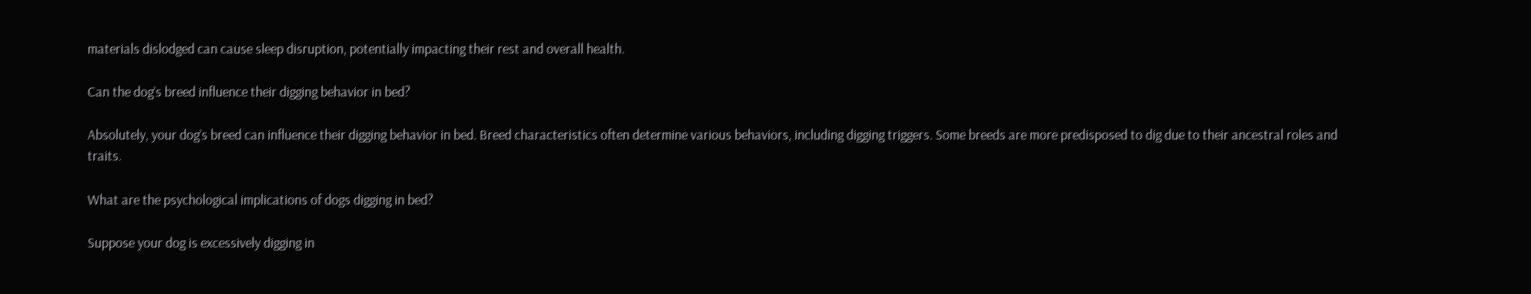materials dislodged can cause sleep disruption, potentially impacting their rest and overall health.

Can the dog’s breed influence their digging behavior in bed?

Absolutely, your dog’s breed can influence their digging behavior in bed. Breed characteristics often determine various behaviors, including digging triggers. Some breeds are more predisposed to dig due to their ancestral roles and traits.

What are the psychological implications of dogs digging in bed?

Suppose your dog is excessively digging in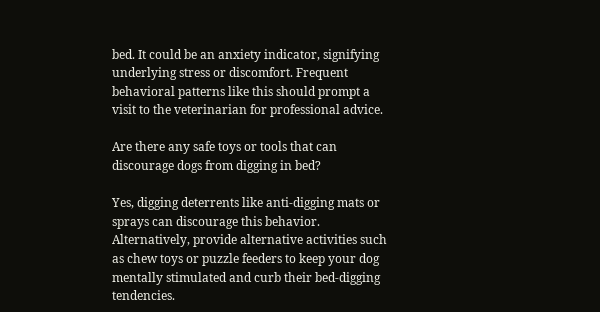bed. It could be an anxiety indicator, signifying underlying stress or discomfort. Frequent behavioral patterns like this should prompt a visit to the veterinarian for professional advice.

Are there any safe toys or tools that can discourage dogs from digging in bed?

Yes, digging deterrents like anti-digging mats or sprays can discourage this behavior. Alternatively, provide alternative activities such as chew toys or puzzle feeders to keep your dog mentally stimulated and curb their bed-digging tendencies.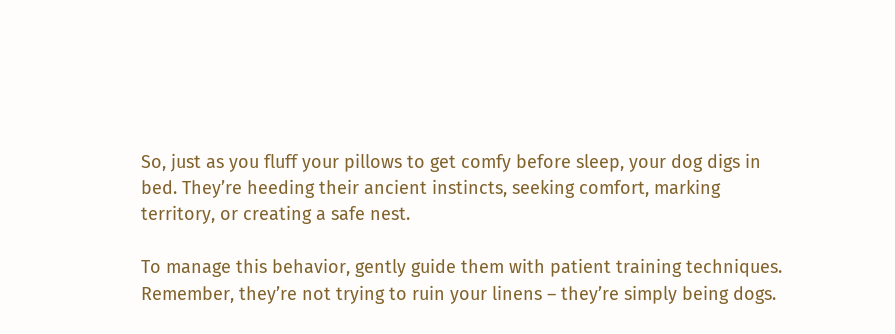So, just as you fluff your pillows to get comfy before sleep, your dog digs in bed. They’re heeding their ancient instincts, seeking comfort, marking territory, or creating a safe nest.

To manage this behavior, gently guide them with patient training techniques. Remember, they’re not trying to ruin your linens – they’re simply being dogs.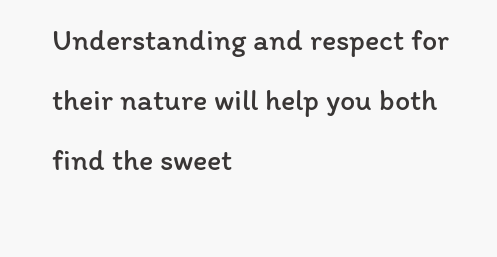Understanding and respect for their nature will help you both find the sweet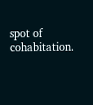spot of cohabitation.